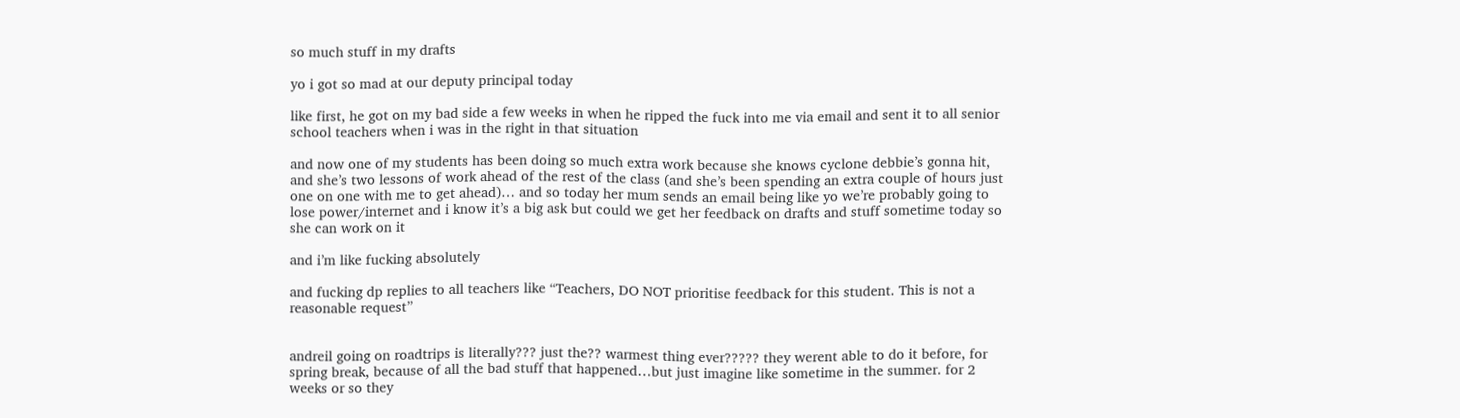so much stuff in my drafts

yo i got so mad at our deputy principal today

like first, he got on my bad side a few weeks in when he ripped the fuck into me via email and sent it to all senior school teachers when i was in the right in that situation

and now one of my students has been doing so much extra work because she knows cyclone debbie’s gonna hit, and she’s two lessons of work ahead of the rest of the class (and she’s been spending an extra couple of hours just one on one with me to get ahead)… and so today her mum sends an email being like yo we’re probably going to lose power/internet and i know it’s a big ask but could we get her feedback on drafts and stuff sometime today so she can work on it

and i’m like fucking absolutely

and fucking dp replies to all teachers like “Teachers, DO NOT prioritise feedback for this student. This is not a reasonable request”


andreil going on roadtrips is literally??? just the?? warmest thing ever????? they werent able to do it before, for spring break, because of all the bad stuff that happened…but just imagine like sometime in the summer. for 2 weeks or so they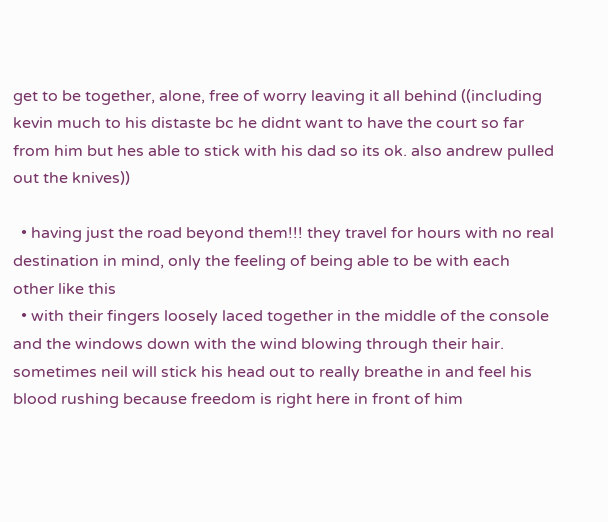get to be together, alone, free of worry leaving it all behind ((including kevin much to his distaste bc he didnt want to have the court so far from him but hes able to stick with his dad so its ok. also andrew pulled out the knives))

  • having just the road beyond them!!! they travel for hours with no real destination in mind, only the feeling of being able to be with each other like this
  • with their fingers loosely laced together in the middle of the console and the windows down with the wind blowing through their hair. sometimes neil will stick his head out to really breathe in and feel his blood rushing because freedom is right here in front of him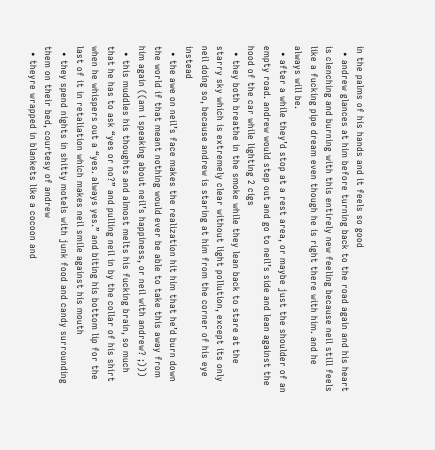in the palms of his hands and it feels so good
  • andrew glances at him before turning back to the road again and his heart is clenching and burning with this entirely new feeling because neil still feels like a fucking pipe dream even though he is right there with him. and he always will be.
  • after a while they’d stop at a rest area, or maybe just the shoulder of an empty road. andrew would step out and go to neil’s side and lean against the hood of the car while lighting 2 cigs
  • they both breathe in the smoke while they lean back to stare at the starry sky which is extremely clear without light pollution, except its only neil doing so, because andrew is staring at him from the corner of his eye instead
  • the awe on neil’s face makes the realization hit him that he’d burn down the world if that meant nothing would ever be able to take this away from him again ((am i speaking about neil’s happiness, or neil with andrew? ;)))
  • this muddles his thoughts and almost melts his fucking brain, so much that he has to ask “yes or no?” and pulling neil in by the collar of his shirt when he whispers out a “yes. always yes.” and biting his bottom lip for the last of it in retaliation which makes neil smile against his mouth
  • they spend nights in shitty motels with junk food and candy surrounding them on their bed, courtesy of andrew
  • theyre wrapped in blankets like a cocoon and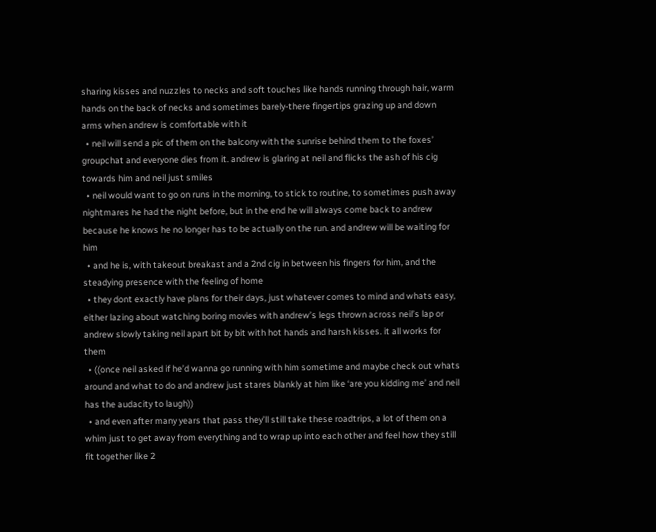sharing kisses and nuzzles to necks and soft touches like hands running through hair, warm hands on the back of necks and sometimes barely-there fingertips grazing up and down arms when andrew is comfortable with it
  • neil will send a pic of them on the balcony with the sunrise behind them to the foxes’ groupchat and everyone dies from it. andrew is glaring at neil and flicks the ash of his cig towards him and neil just smiles
  • neil would want to go on runs in the morning, to stick to routine, to sometimes push away nightmares he had the night before, but in the end he will always come back to andrew because he knows he no longer has to be actually on the run. and andrew will be waiting for him
  • and he is, with takeout breakast and a 2nd cig in between his fingers for him, and the steadying presence with the feeling of home
  • they dont exactly have plans for their days, just whatever comes to mind and whats easy, either lazing about watching boring movies with andrew’s legs thrown across neil’s lap or andrew slowly taking neil apart bit by bit with hot hands and harsh kisses. it all works for them
  • ((once neil asked if he’d wanna go running with him sometime and maybe check out whats around and what to do and andrew just stares blankly at him like ‘are you kidding me’ and neil has the audacity to laugh))
  • and even after many years that pass they’ll still take these roadtrips, a lot of them on a whim just to get away from everything and to wrap up into each other and feel how they still fit together like 2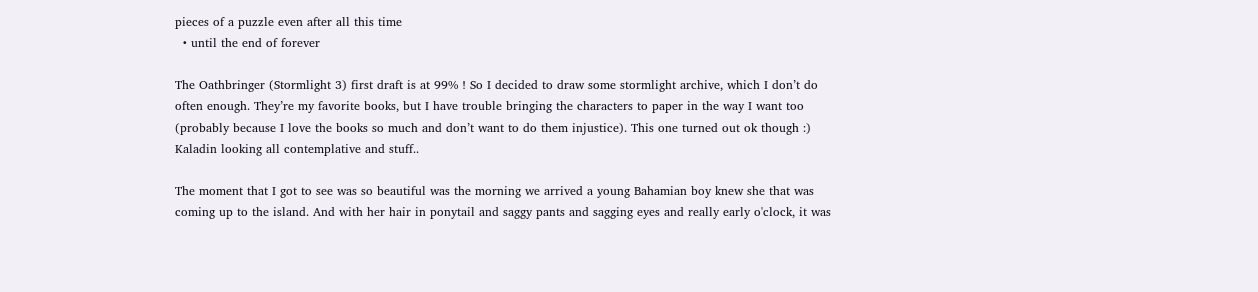pieces of a puzzle even after all this time
  • until the end of forever

The Oathbringer (Stormlight 3) first draft is at 99% ! So I decided to draw some stormlight archive, which I don’t do often enough. They’re my favorite books, but I have trouble bringing the characters to paper in the way I want too (probably because I love the books so much and don’t want to do them injustice). This one turned out ok though :) Kaladin looking all contemplative and stuff..

The moment that I got to see was so beautiful was the morning we arrived a young Bahamian boy knew she that was coming up to the island. And with her hair in ponytail and saggy pants and sagging eyes and really early o'clock, it was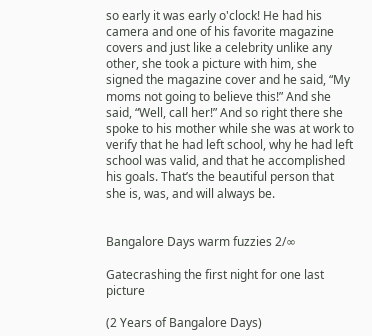so early it was early o'clock! He had his camera and one of his favorite magazine covers and just like a celebrity unlike any other, she took a picture with him, she signed the magazine cover and he said, “My moms not going to believe this!” And she said, “Well, call her!” And so right there she spoke to his mother while she was at work to verify that he had left school, why he had left school was valid, and that he accomplished his goals. That’s the beautiful person that she is, was, and will always be.


Bangalore Days warm fuzzies 2/∞

Gatecrashing the first night for one last picture

(2 Years of Bangalore Days)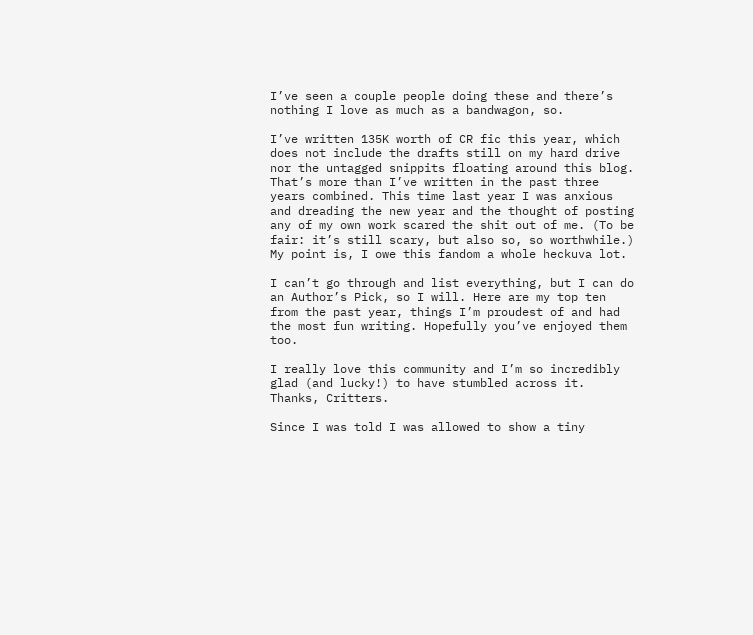I’ve seen a couple people doing these and there’s nothing I love as much as a bandwagon, so.

I’ve written 135K worth of CR fic this year, which does not include the drafts still on my hard drive nor the untagged snippits floating around this blog. That’s more than I’ve written in the past three years combined. This time last year I was anxious and dreading the new year and the thought of posting any of my own work scared the shit out of me. (To be fair: it’s still scary, but also so, so worthwhile.) My point is, I owe this fandom a whole heckuva lot.

I can’t go through and list everything, but I can do an Author’s Pick, so I will. Here are my top ten from the past year, things I’m proudest of and had the most fun writing. Hopefully you’ve enjoyed them too.

I really love this community and I’m so incredibly glad (and lucky!) to have stumbled across it. Thanks, Critters.

Since I was told I was allowed to show a tiny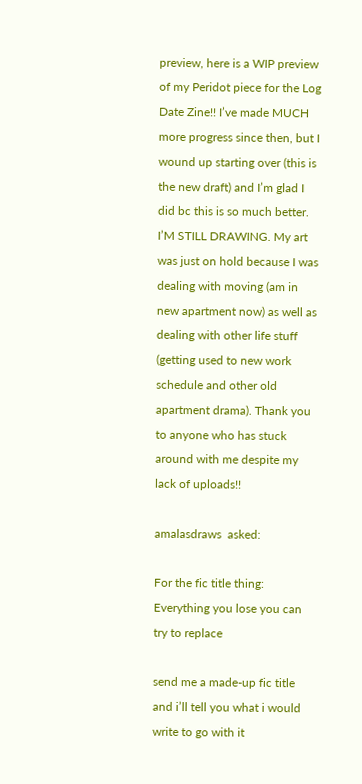preview, here is a WIP preview of my Peridot piece for the Log Date Zine!! I’ve made MUCH more progress since then, but I wound up starting over (this is the new draft) and I’m glad I did bc this is so much better. I’M STILL DRAWING. My art was just on hold because I was dealing with moving (am in new apartment now) as well as dealing with other life stuff (getting used to new work schedule and other old apartment drama). Thank you to anyone who has stuck around with me despite my lack of uploads!!

amalasdraws  asked:

For the fic title thing: Everything you lose you can try to replace

send me a made-up fic title and i’ll tell you what i would write to go with it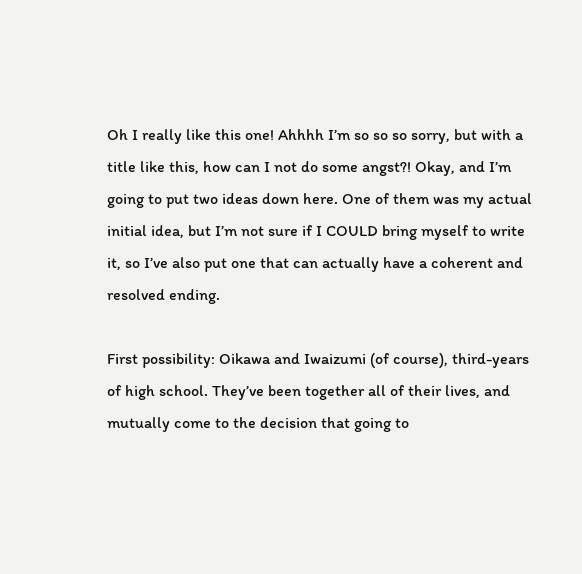Oh I really like this one! Ahhhh I’m so so so sorry, but with a title like this, how can I not do some angst?! Okay, and I’m going to put two ideas down here. One of them was my actual initial idea, but I’m not sure if I COULD bring myself to write it, so I’ve also put one that can actually have a coherent and resolved ending.

First possibility: Oikawa and Iwaizumi (of course), third-years of high school. They’ve been together all of their lives, and mutually come to the decision that going to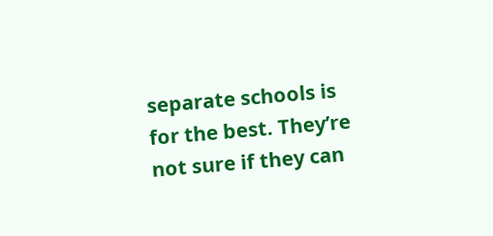separate schools is for the best. They’re not sure if they can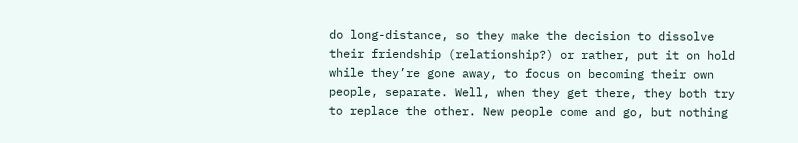do long-distance, so they make the decision to dissolve their friendship (relationship?) or rather, put it on hold while they’re gone away, to focus on becoming their own people, separate. Well, when they get there, they both try to replace the other. New people come and go, but nothing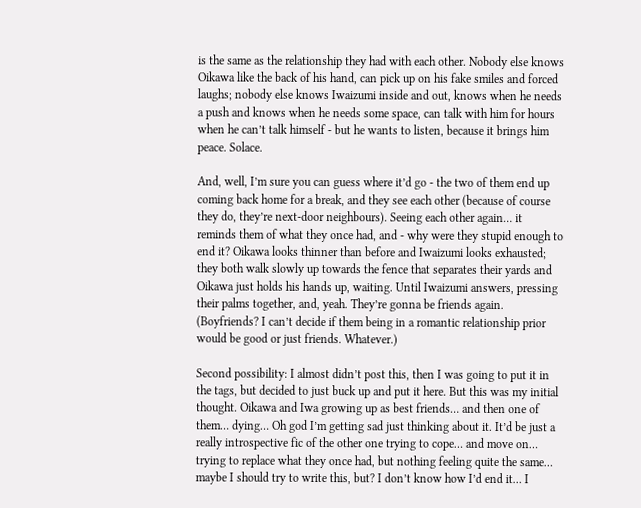is the same as the relationship they had with each other. Nobody else knows Oikawa like the back of his hand, can pick up on his fake smiles and forced laughs; nobody else knows Iwaizumi inside and out, knows when he needs a push and knows when he needs some space, can talk with him for hours when he can’t talk himself - but he wants to listen, because it brings him peace. Solace.

And, well, I’m sure you can guess where it’d go - the two of them end up coming back home for a break, and they see each other (because of course they do, they’re next-door neighbours). Seeing each other again… it reminds them of what they once had, and - why were they stupid enough to end it? Oikawa looks thinner than before and Iwaizumi looks exhausted; they both walk slowly up towards the fence that separates their yards and Oikawa just holds his hands up, waiting. Until Iwaizumi answers, pressing their palms together, and, yeah. They’re gonna be friends again. (Boyfriends? I can’t decide if them being in a romantic relationship prior would be good or just friends. Whatever.)

Second possibility: I almost didn’t post this, then I was going to put it in the tags, but decided to just buck up and put it here. But this was my initial thought. Oikawa and Iwa growing up as best friends… and then one of them… dying… Oh god I’m getting sad just thinking about it. It’d be just a really introspective fic of the other one trying to cope… and move on… trying to replace what they once had, but nothing feeling quite the same… maybe I should try to write this, but? I don’t know how I’d end it… I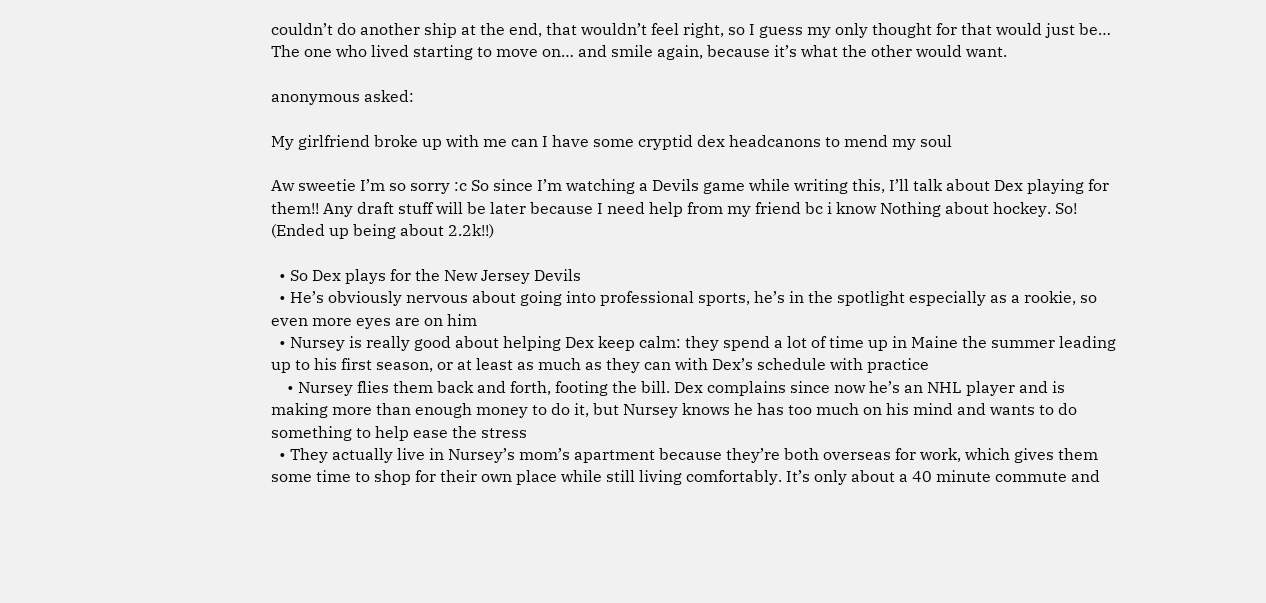couldn’t do another ship at the end, that wouldn’t feel right, so I guess my only thought for that would just be… The one who lived starting to move on… and smile again, because it’s what the other would want.

anonymous asked:

My girlfriend broke up with me can I have some cryptid dex headcanons to mend my soul

Aw sweetie I’m so sorry :c So since I’m watching a Devils game while writing this, I’ll talk about Dex playing for them!! Any draft stuff will be later because I need help from my friend bc i know Nothing about hockey. So! (Ended up being about 2.2k!!)

  • So Dex plays for the New Jersey Devils
  • He’s obviously nervous about going into professional sports, he’s in the spotlight especially as a rookie, so even more eyes are on him
  • Nursey is really good about helping Dex keep calm: they spend a lot of time up in Maine the summer leading up to his first season, or at least as much as they can with Dex’s schedule with practice
    • Nursey flies them back and forth, footing the bill. Dex complains since now he’s an NHL player and is making more than enough money to do it, but Nursey knows he has too much on his mind and wants to do something to help ease the stress
  • They actually live in Nursey’s mom’s apartment because they’re both overseas for work, which gives them some time to shop for their own place while still living comfortably. It’s only about a 40 minute commute and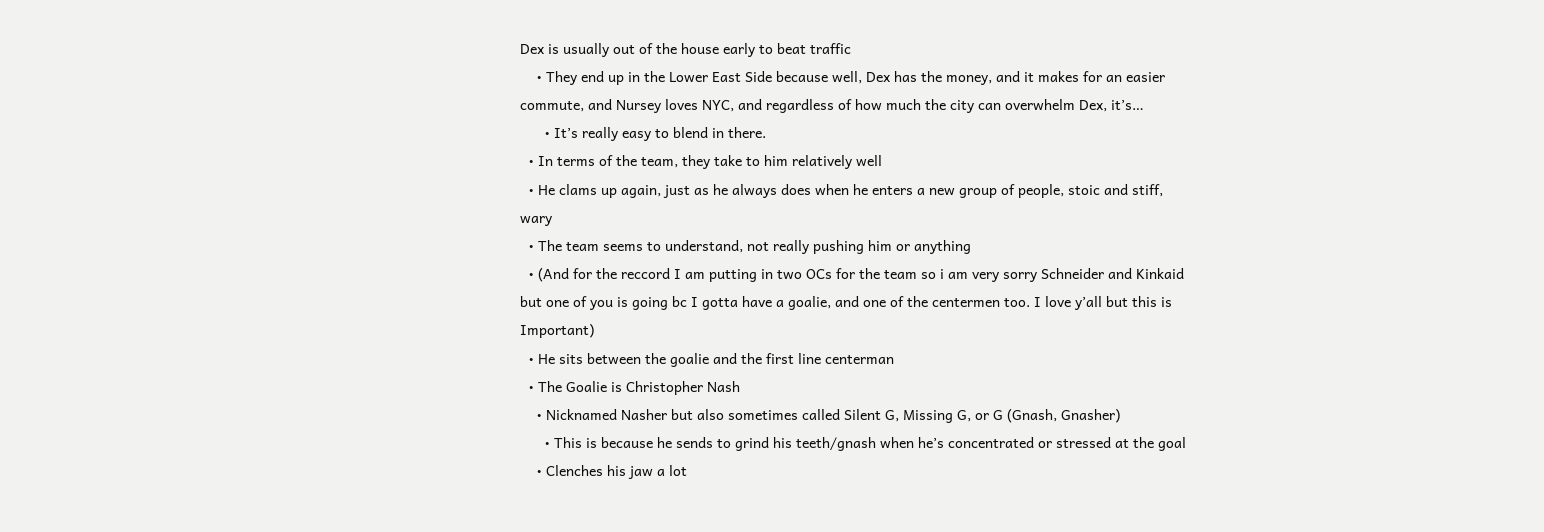Dex is usually out of the house early to beat traffic
    • They end up in the Lower East Side because well, Dex has the money, and it makes for an easier commute, and Nursey loves NYC, and regardless of how much the city can overwhelm Dex, it’s…
      • It’s really easy to blend in there.
  • In terms of the team, they take to him relatively well
  • He clams up again, just as he always does when he enters a new group of people, stoic and stiff, wary
  • The team seems to understand, not really pushing him or anything
  • (And for the reccord I am putting in two OCs for the team so i am very sorry Schneider and Kinkaid but one of you is going bc I gotta have a goalie, and one of the centermen too. I love y’all but this is Important)
  • He sits between the goalie and the first line centerman
  • The Goalie is Christopher Nash
    • Nicknamed Nasher but also sometimes called Silent G, Missing G, or G (Gnash, Gnasher)
      • This is because he sends to grind his teeth/gnash when he’s concentrated or stressed at the goal
    • Clenches his jaw a lot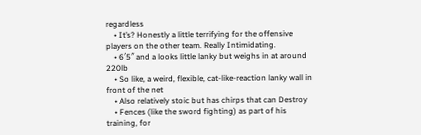regardless
    • It’s? Honestly a little terrifying for the offensive players on the other team. Really Intimidating.
    • 6′5″ and a looks little lanky but weighs in at around 220lb
    • So like, a weird, flexible, cat-like-reaction lanky wall in front of the net
    • Also relatively stoic but has chirps that can Destroy
    • Fences (like the sword fighting) as part of his training, for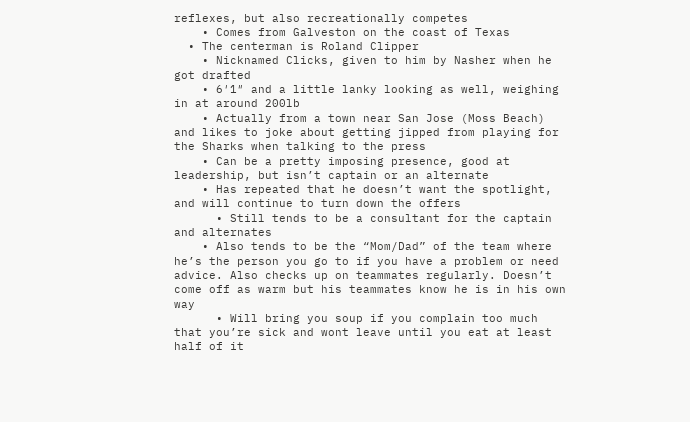reflexes, but also recreationally competes
    • Comes from Galveston on the coast of Texas
  • The centerman is Roland Clipper
    • Nicknamed Clicks, given to him by Nasher when he got drafted
    • 6′1″ and a little lanky looking as well, weighing in at around 200lb
    • Actually from a town near San Jose (Moss Beach) and likes to joke about getting jipped from playing for the Sharks when talking to the press
    • Can be a pretty imposing presence, good at leadership, but isn’t captain or an alternate
    • Has repeated that he doesn’t want the spotlight, and will continue to turn down the offers
      • Still tends to be a consultant for the captain and alternates
    • Also tends to be the “Mom/Dad” of the team where he’s the person you go to if you have a problem or need advice. Also checks up on teammates regularly. Doesn’t come off as warm but his teammates know he is in his own way
      • Will bring you soup if you complain too much that you’re sick and wont leave until you eat at least half of it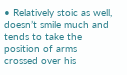• Relatively stoic as well, doesn’t smile much and tends to take the position of arms crossed over his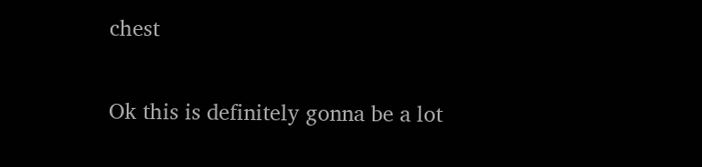chest

Ok this is definitely gonna be a lot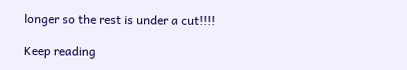longer so the rest is under a cut!!!!

Keep reading